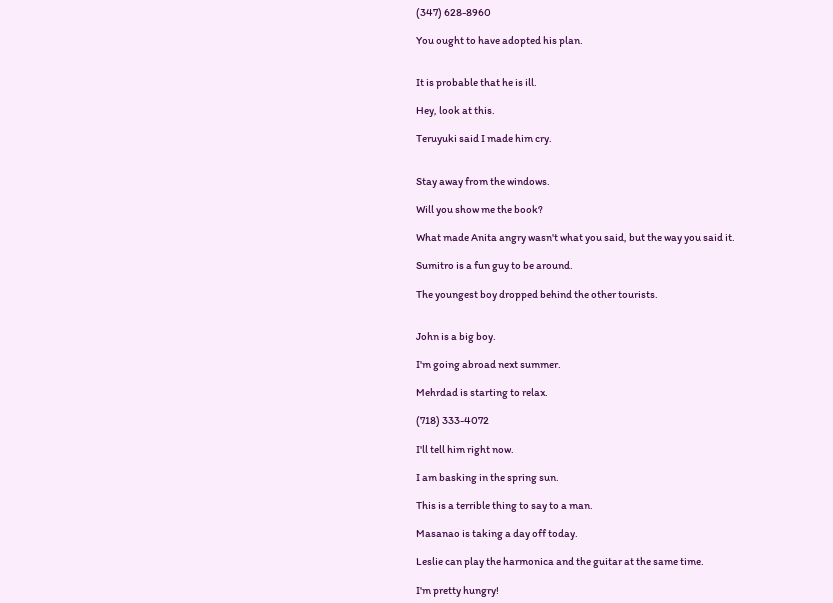(347) 628-8960

You ought to have adopted his plan.


It is probable that he is ill.

Hey, look at this.

Teruyuki said I made him cry.


Stay away from the windows.

Will you show me the book?

What made Anita angry wasn't what you said, but the way you said it.

Sumitro is a fun guy to be around.

The youngest boy dropped behind the other tourists.


John is a big boy.

I'm going abroad next summer.

Mehrdad is starting to relax.

(718) 333-4072

I'll tell him right now.

I am basking in the spring sun.

This is a terrible thing to say to a man.

Masanao is taking a day off today.

Leslie can play the harmonica and the guitar at the same time.

I'm pretty hungry!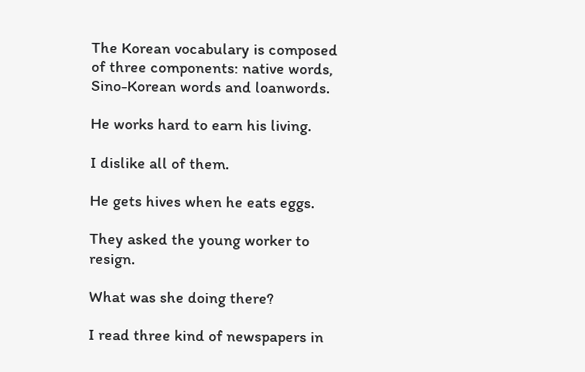The Korean vocabulary is composed of three components: native words, Sino-Korean words and loanwords.

He works hard to earn his living.

I dislike all of them.

He gets hives when he eats eggs.

They asked the young worker to resign.

What was she doing there?

I read three kind of newspapers in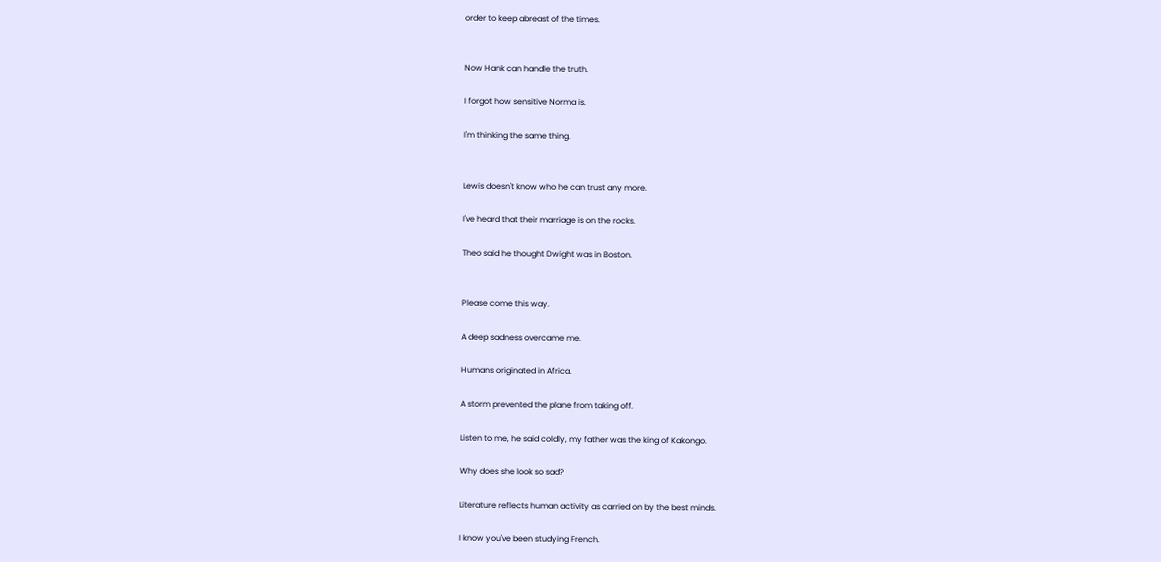order to keep abreast of the times.


Now Hank can handle the truth.

I forgot how sensitive Norma is.

I'm thinking the same thing.


Lewis doesn't know who he can trust any more.

I've heard that their marriage is on the rocks.

Theo said he thought Dwight was in Boston.


Please come this way.

A deep sadness overcame me.

Humans originated in Africa.

A storm prevented the plane from taking off.

Listen to me, he said coldly, my father was the king of Kakongo.

Why does she look so sad?

Literature reflects human activity as carried on by the best minds.

I know you've been studying French.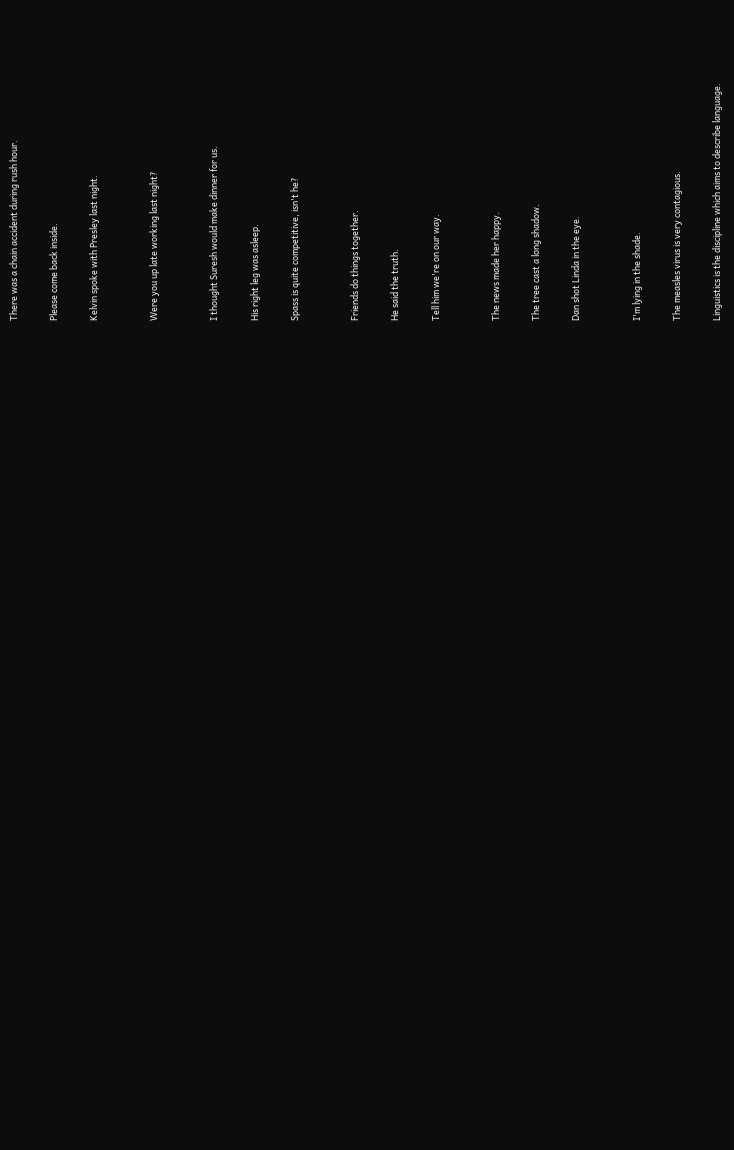There was a chain accident during rush hour.

Please come back inside.

Kelvin spoke with Presley last night.


Were you up late working last night?


I thought Suresh would make dinner for us.

His right leg was asleep.

Spass is quite competitive, isn't he?


Friends do things together.

He said the truth.

Tell him we're on our way.


The news made her happy.

The tree cast a long shadow.

Dan shot Linda in the eye.


I'm lying in the shade.

The measles virus is very contagious.

Linguistics is the discipline which aims to describe language.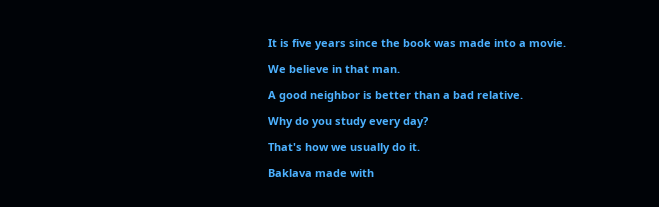It is five years since the book was made into a movie.

We believe in that man.

A good neighbor is better than a bad relative.

Why do you study every day?

That's how we usually do it.

Baklava made with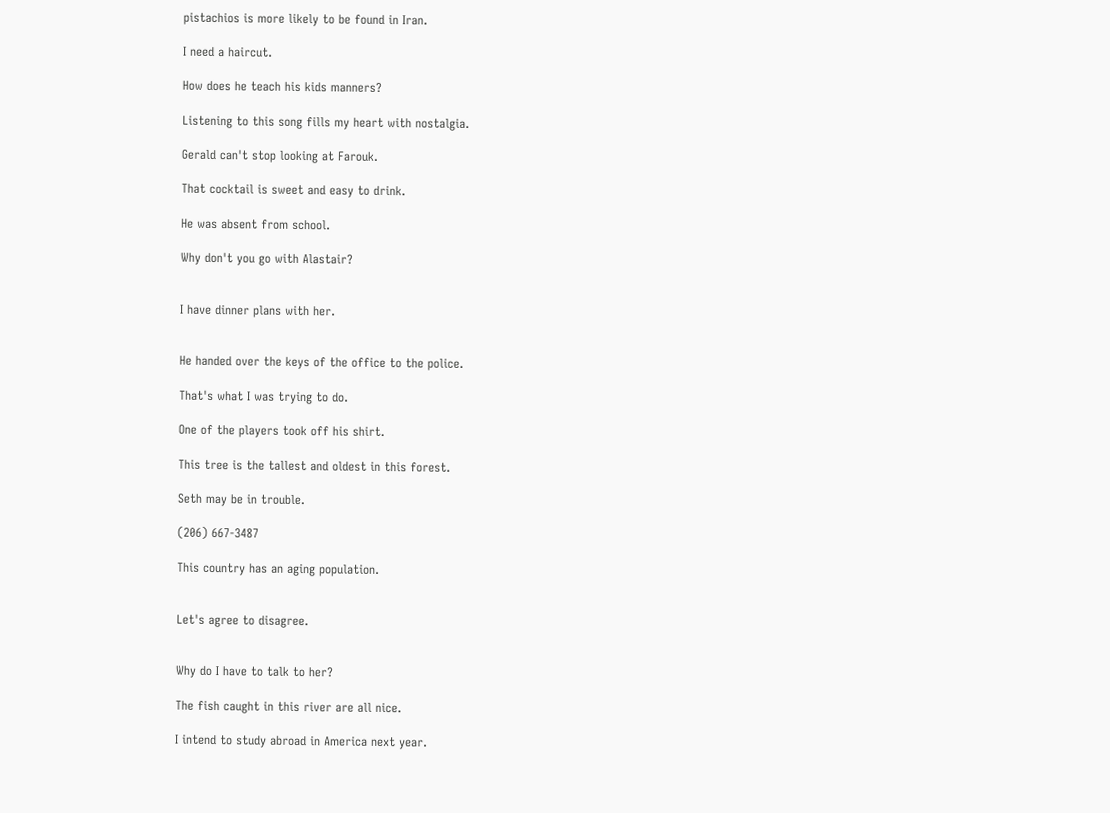pistachios is more likely to be found in Iran.

I need a haircut.

How does he teach his kids manners?

Listening to this song fills my heart with nostalgia.

Gerald can't stop looking at Farouk.

That cocktail is sweet and easy to drink.

He was absent from school.

Why don't you go with Alastair?


I have dinner plans with her.


He handed over the keys of the office to the police.

That's what I was trying to do.

One of the players took off his shirt.

This tree is the tallest and oldest in this forest.

Seth may be in trouble.

(206) 667-3487

This country has an aging population.


Let's agree to disagree.


Why do I have to talk to her?

The fish caught in this river are all nice.

I intend to study abroad in America next year.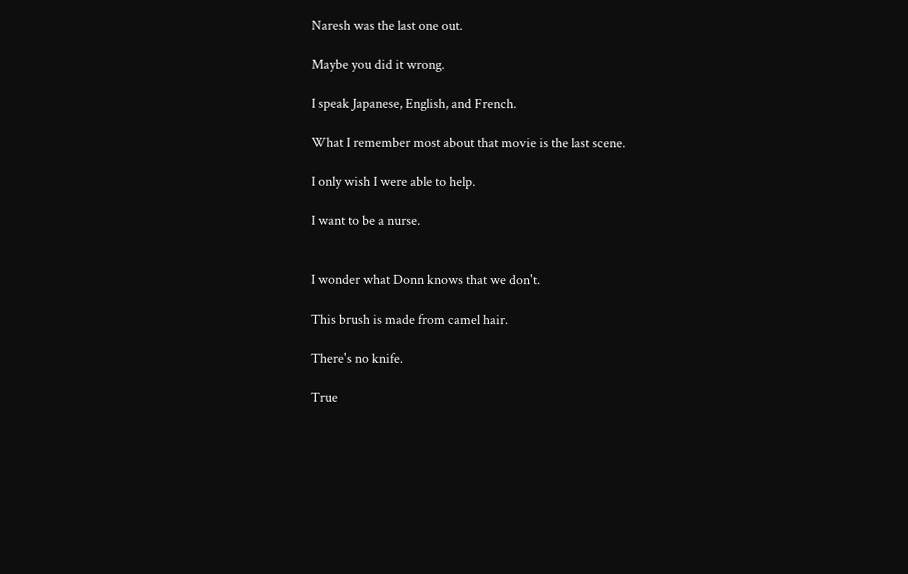Naresh was the last one out.

Maybe you did it wrong.

I speak Japanese, English, and French.

What I remember most about that movie is the last scene.

I only wish I were able to help.

I want to be a nurse.


I wonder what Donn knows that we don't.

This brush is made from camel hair.

There's no knife.

True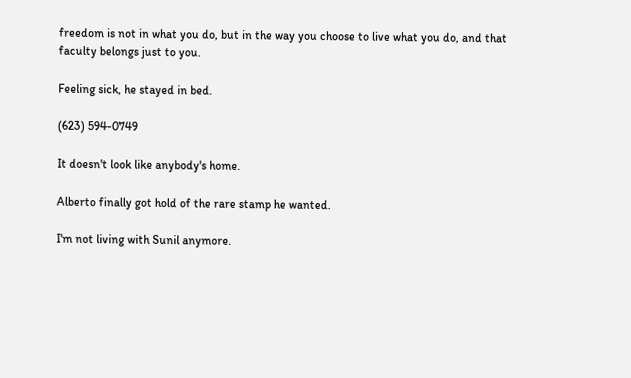freedom is not in what you do, but in the way you choose to live what you do, and that faculty belongs just to you.

Feeling sick, he stayed in bed.

(623) 594-0749

It doesn't look like anybody's home.

Alberto finally got hold of the rare stamp he wanted.

I'm not living with Sunil anymore.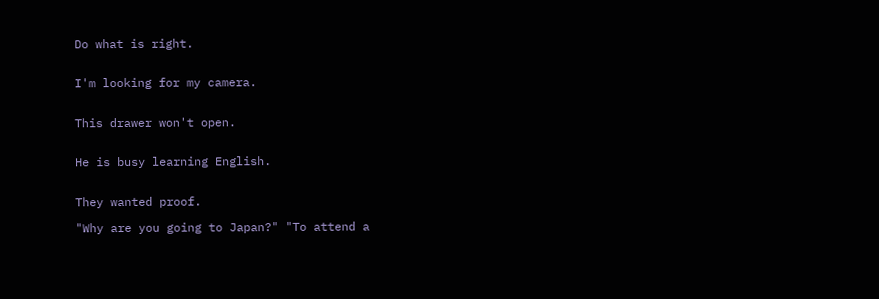Do what is right.


I'm looking for my camera.


This drawer won't open.


He is busy learning English.


They wanted proof.

"Why are you going to Japan?" "To attend a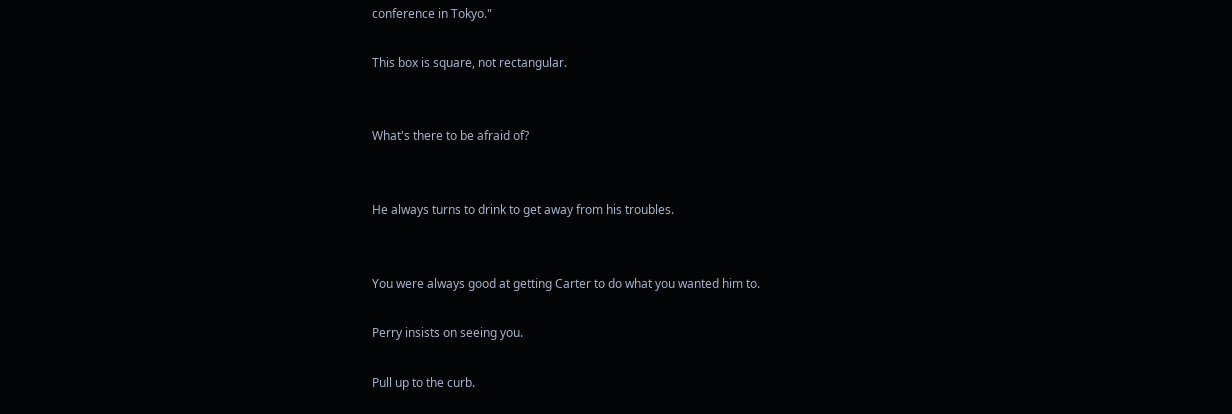conference in Tokyo."

This box is square, not rectangular.


What's there to be afraid of?


He always turns to drink to get away from his troubles.


You were always good at getting Carter to do what you wanted him to.

Perry insists on seeing you.

Pull up to the curb.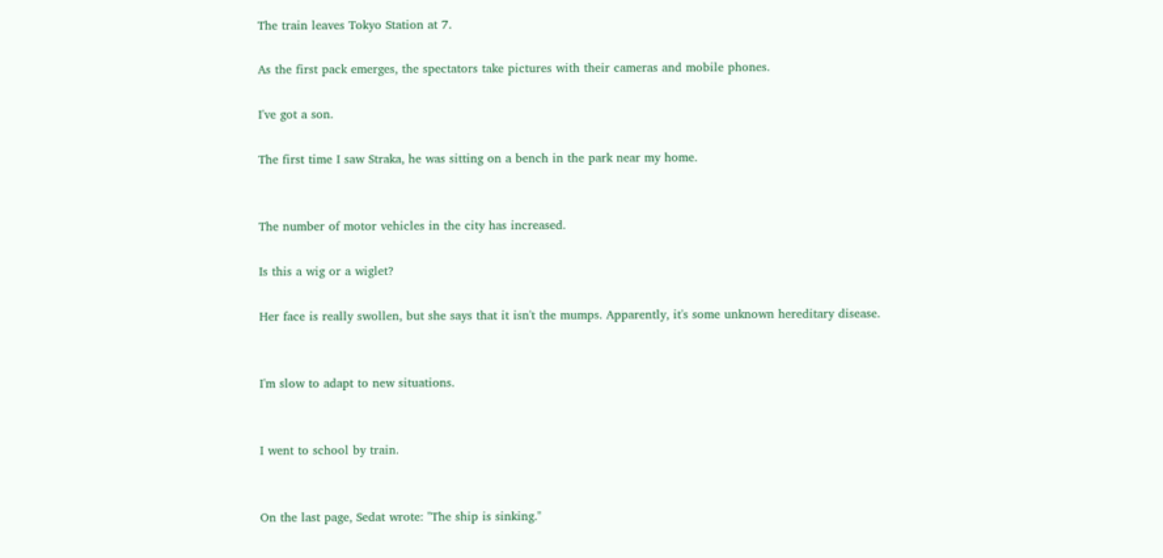The train leaves Tokyo Station at 7.

As the first pack emerges, the spectators take pictures with their cameras and mobile phones.

I've got a son.

The first time I saw Straka, he was sitting on a bench in the park near my home.


The number of motor vehicles in the city has increased.

Is this a wig or a wiglet?

Her face is really swollen, but she says that it isn't the mumps. Apparently, it's some unknown hereditary disease.


I'm slow to adapt to new situations.


I went to school by train.


On the last page, Sedat wrote: "The ship is sinking."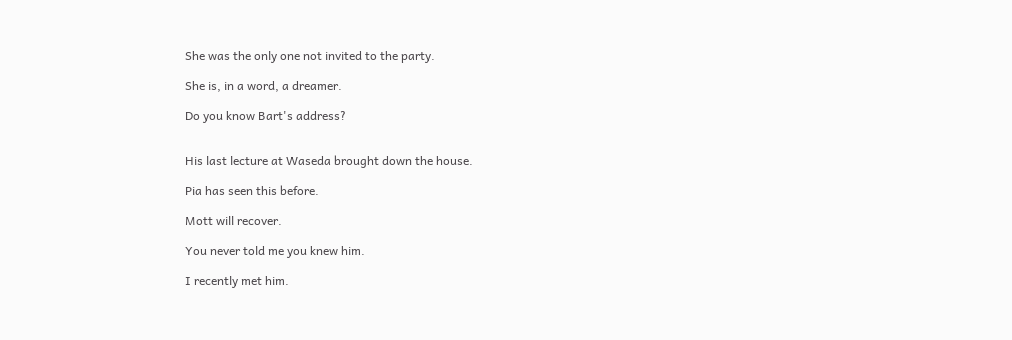She was the only one not invited to the party.

She is, in a word, a dreamer.

Do you know Bart's address?


His last lecture at Waseda brought down the house.

Pia has seen this before.

Mott will recover.

You never told me you knew him.

I recently met him.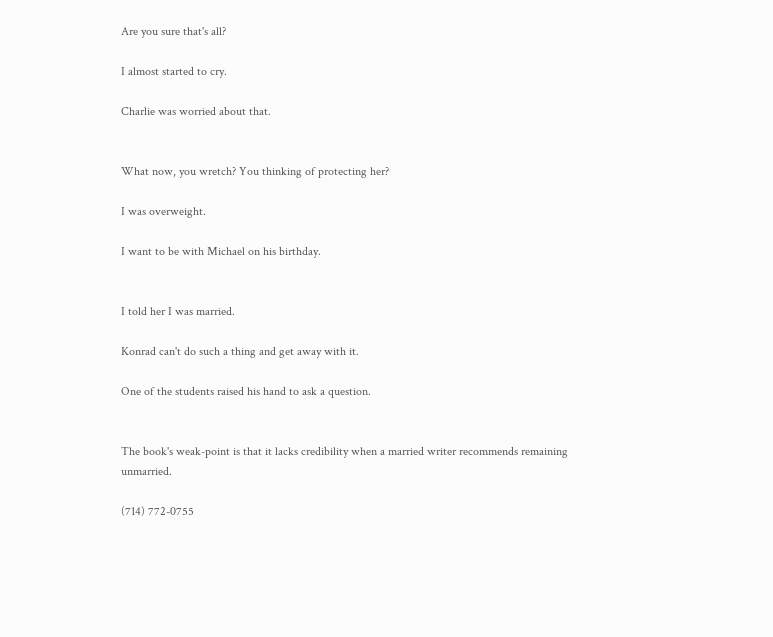Are you sure that's all?

I almost started to cry.

Charlie was worried about that.


What now, you wretch? You thinking of protecting her?

I was overweight.

I want to be with Michael on his birthday.


I told her I was married.

Konrad can't do such a thing and get away with it.

One of the students raised his hand to ask a question.


The book's weak-point is that it lacks credibility when a married writer recommends remaining unmarried.

(714) 772-0755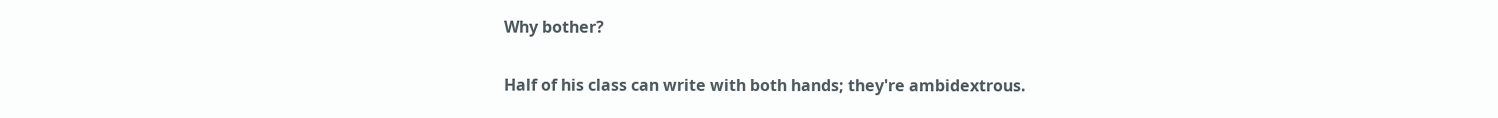Why bother?

Half of his class can write with both hands; they're ambidextrous.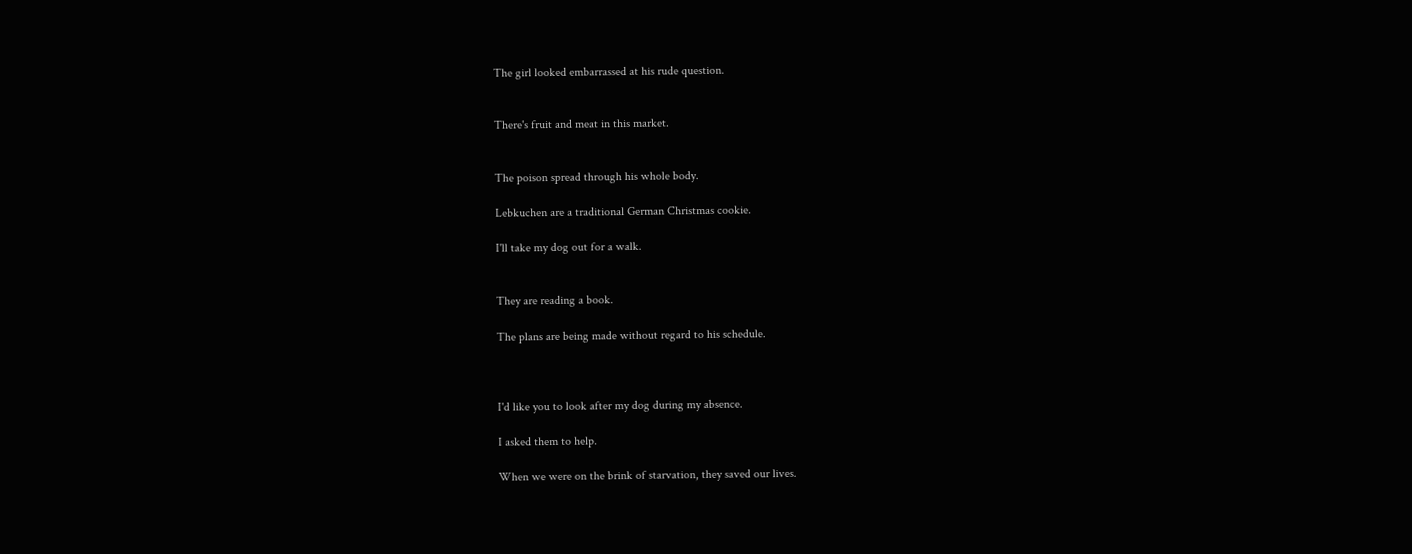The girl looked embarrassed at his rude question.


There's fruit and meat in this market.


The poison spread through his whole body.

Lebkuchen are a traditional German Christmas cookie.

I'll take my dog out for a walk.


They are reading a book.

The plans are being made without regard to his schedule.



I'd like you to look after my dog during my absence.

I asked them to help.

When we were on the brink of starvation, they saved our lives.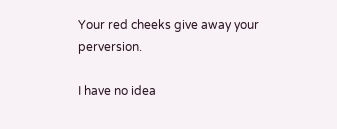Your red cheeks give away your perversion.

I have no idea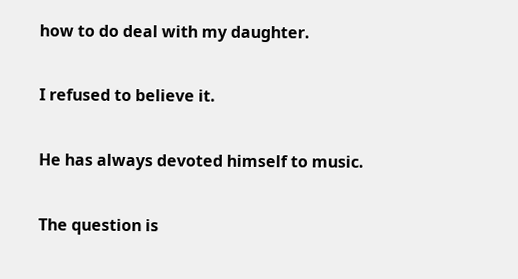how to do deal with my daughter.

I refused to believe it.

He has always devoted himself to music.

The question is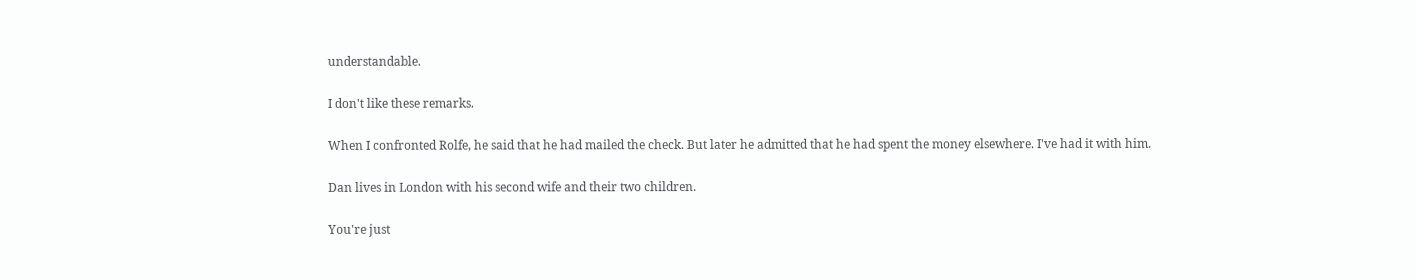understandable.

I don't like these remarks.

When I confronted Rolfe, he said that he had mailed the check. But later he admitted that he had spent the money elsewhere. I've had it with him.

Dan lives in London with his second wife and their two children.

You're just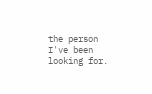the person I've been looking for.